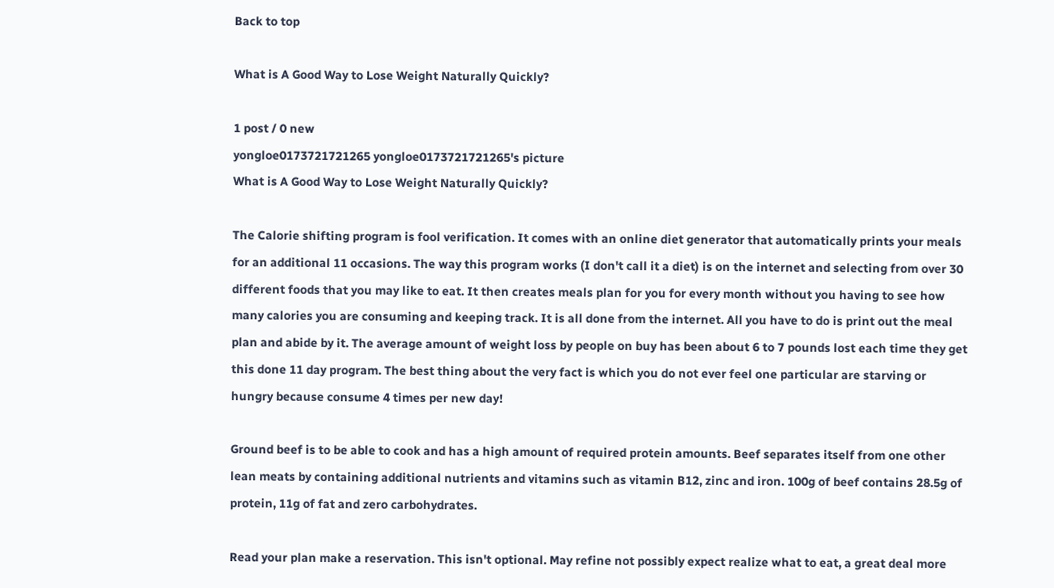Back to top

What is A Good Way to Lose Weight Naturally Quickly?

1 post / 0 new
yongloe0173721721265 yongloe0173721721265's picture
What is A Good Way to Lose Weight Naturally Quickly?

The Calorie shifting program is fool verification. It comes with an online diet generator that automatically prints your meals for an additional 11 occasions. The way this program works (I don't call it a diet) is on the internet and selecting from over 30 different foods that you may like to eat. It then creates meals plan for you for every month without you having to see how many calories you are consuming and keeping track. It is all done from the internet. All you have to do is print out the meal plan and abide by it. The average amount of weight loss by people on buy has been about 6 to 7 pounds lost each time they get this done 11 day program. The best thing about the very fact is which you do not ever feel one particular are starving or hungry because consume 4 times per new day!

Ground beef is to be able to cook and has a high amount of required protein amounts. Beef separates itself from one other lean meats by containing additional nutrients and vitamins such as vitamin B12, zinc and iron. 100g of beef contains 28.5g of protein, 11g of fat and zero carbohydrates.

Read your plan make a reservation. This isn't optional. May refine not possibly expect realize what to eat, a great deal more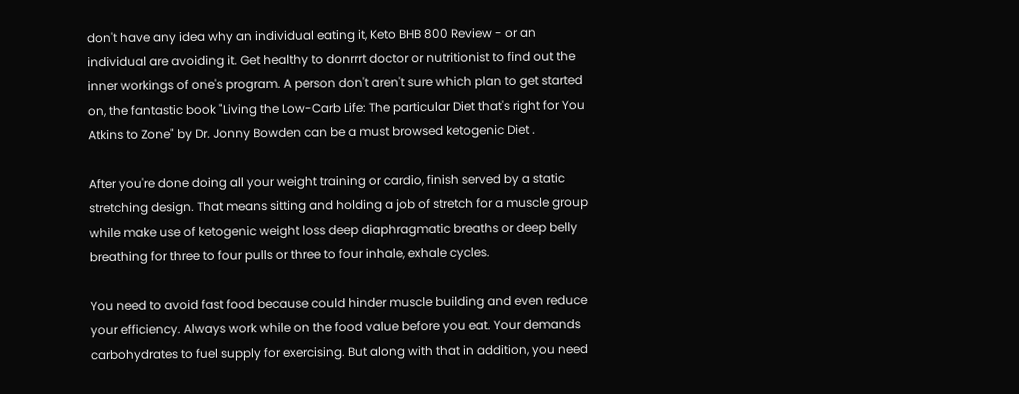don't have any idea why an individual eating it, Keto BHB 800 Review - or an individual are avoiding it. Get healthy to donrrrt doctor or nutritionist to find out the inner workings of one's program. A person don't aren't sure which plan to get started on, the fantastic book "Living the Low-Carb Life: The particular Diet that's right for You Atkins to Zone" by Dr. Jonny Bowden can be a must browsed ketogenic Diet .

After you're done doing all your weight training or cardio, finish served by a static stretching design. That means sitting and holding a job of stretch for a muscle group while make use of ketogenic weight loss deep diaphragmatic breaths or deep belly breathing for three to four pulls or three to four inhale, exhale cycles.

You need to avoid fast food because could hinder muscle building and even reduce your efficiency. Always work while on the food value before you eat. Your demands carbohydrates to fuel supply for exercising. But along with that in addition, you need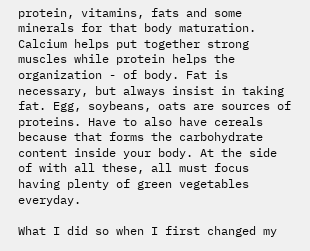protein, vitamins, fats and some minerals for that body maturation. Calcium helps put together strong muscles while protein helps the organization - of body. Fat is necessary, but always insist in taking fat. Egg, soybeans, oats are sources of proteins. Have to also have cereals because that forms the carbohydrate content inside your body. At the side of with all these, all must focus having plenty of green vegetables everyday.

What I did so when I first changed my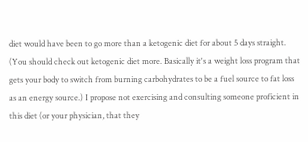diet would have been to go more than a ketogenic diet for about 5 days straight. (You should check out ketogenic diet more. Basically it's a weight loss program that gets your body to switch from burning carbohydrates to be a fuel source to fat loss as an energy source.) I propose not exercising and consulting someone proficient in this diet (or your physician, that they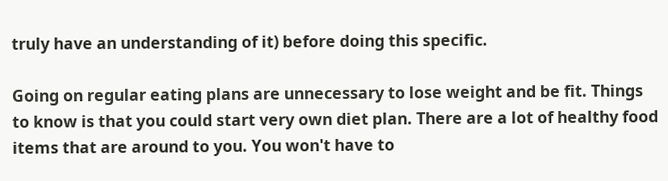truly have an understanding of it) before doing this specific.

Going on regular eating plans are unnecessary to lose weight and be fit. Things to know is that you could start very own diet plan. There are a lot of healthy food items that are around to you. You won't have to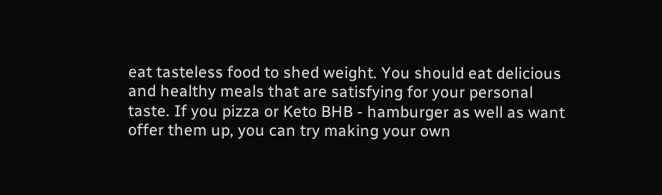eat tasteless food to shed weight. You should eat delicious and healthy meals that are satisfying for your personal taste. If you pizza or Keto BHB - hamburger as well as want offer them up, you can try making your own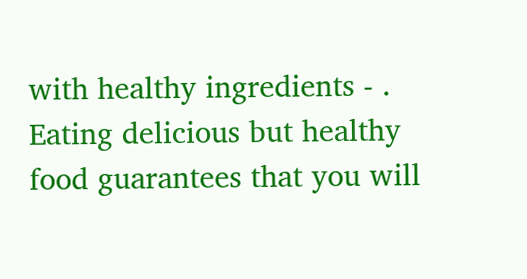with healthy ingredients - . Eating delicious but healthy food guarantees that you will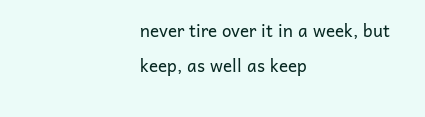never tire over it in a week, but keep, as well as keep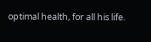optimal health, for all his life.